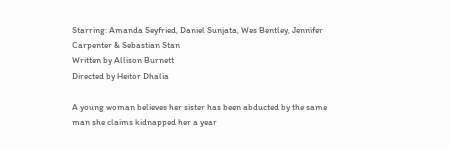Starring: Amanda Seyfried, Daniel Sunjata, Wes Bentley, Jennifer Carpenter & Sebastian Stan
Written by Allison Burnett
Directed by Heitor Dhalia

A young woman believes her sister has been abducted by the same man she claims kidnapped her a year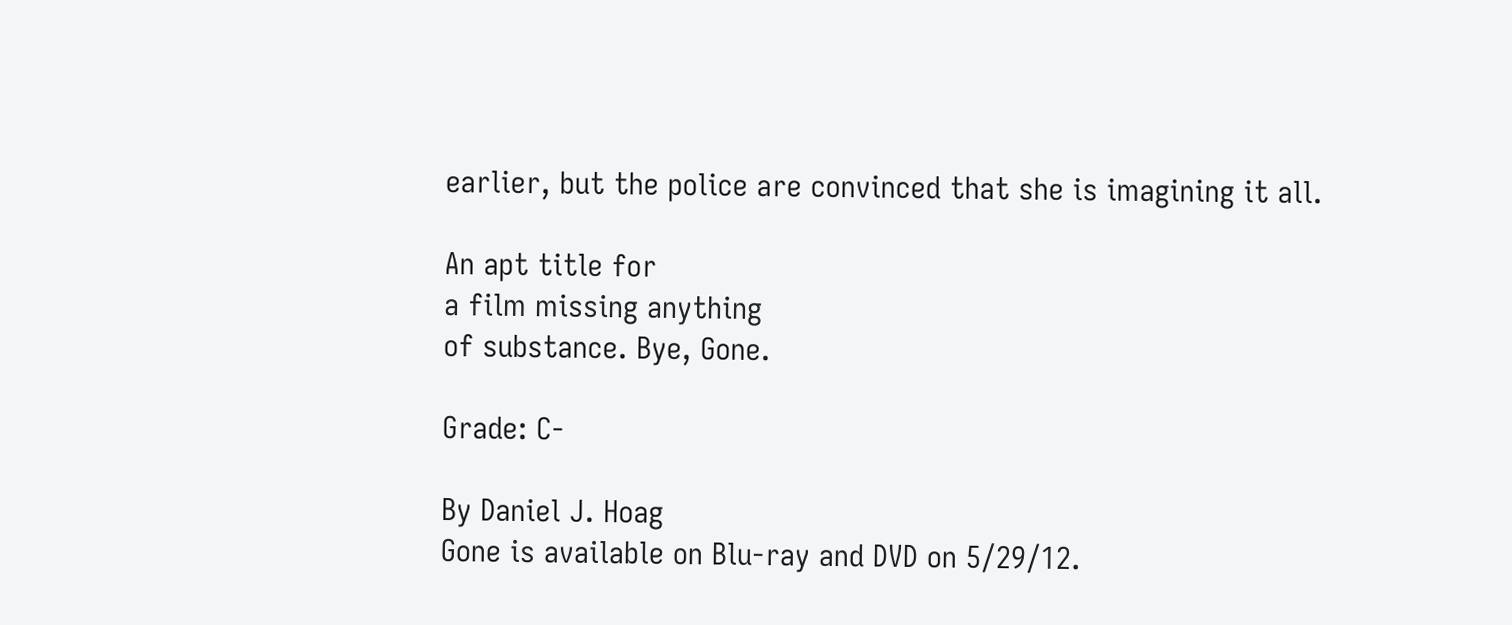earlier, but the police are convinced that she is imagining it all.

An apt title for
a film missing anything
of substance. Bye, Gone.

Grade: C-

By Daniel J. Hoag
Gone is available on Blu-ray and DVD on 5/29/12.